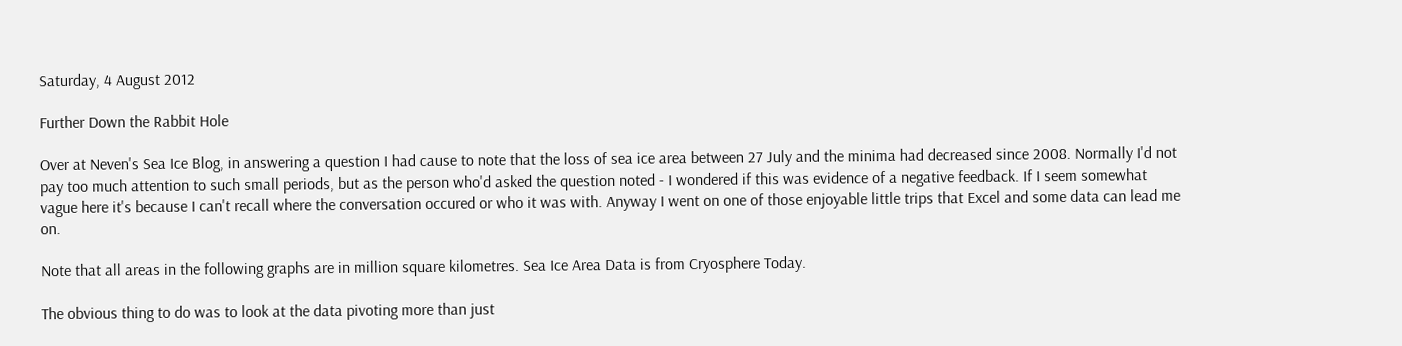Saturday, 4 August 2012

Further Down the Rabbit Hole

Over at Neven's Sea Ice Blog, in answering a question I had cause to note that the loss of sea ice area between 27 July and the minima had decreased since 2008. Normally I'd not pay too much attention to such small periods, but as the person who'd asked the question noted - I wondered if this was evidence of a negative feedback. If I seem somewhat vague here it's because I can't recall where the conversation occured or who it was with. Anyway I went on one of those enjoyable little trips that Excel and some data can lead me on.

Note that all areas in the following graphs are in million square kilometres. Sea Ice Area Data is from Cryosphere Today.

The obvious thing to do was to look at the data pivoting more than just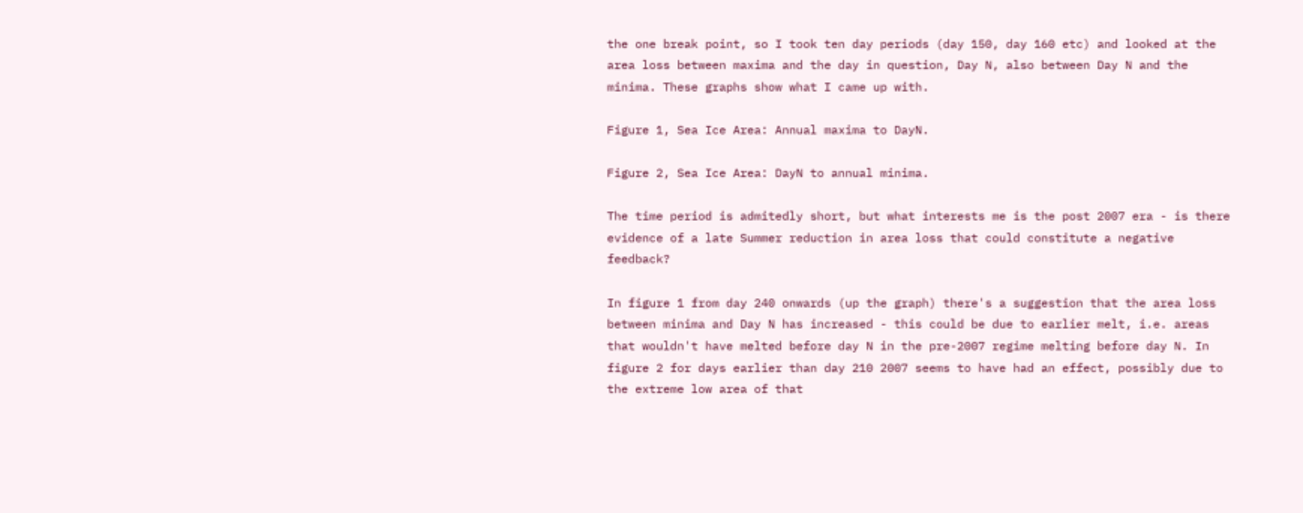the one break point, so I took ten day periods (day 150, day 160 etc) and looked at the area loss between maxima and the day in question, Day N, also between Day N and the minima. These graphs show what I came up with.

Figure 1, Sea Ice Area: Annual maxima to DayN.

Figure 2, Sea Ice Area: DayN to annual minima.

The time period is admitedly short, but what interests me is the post 2007 era - is there evidence of a late Summer reduction in area loss that could constitute a negative feedback?

In figure 1 from day 240 onwards (up the graph) there's a suggestion that the area loss between minima and Day N has increased - this could be due to earlier melt, i.e. areas that wouldn't have melted before day N in the pre-2007 regime melting before day N. In figure 2 for days earlier than day 210 2007 seems to have had an effect, possibly due to the extreme low area of that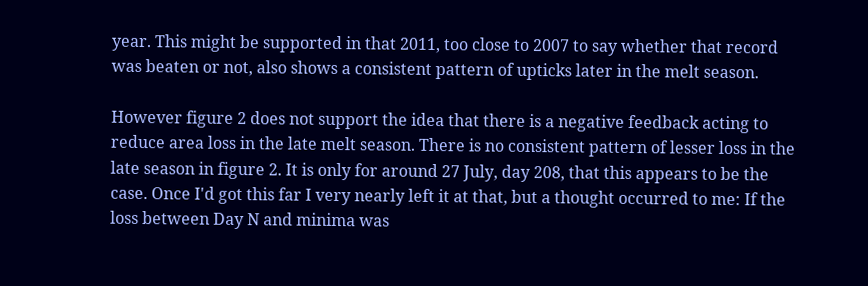year. This might be supported in that 2011, too close to 2007 to say whether that record was beaten or not, also shows a consistent pattern of upticks later in the melt season.

However figure 2 does not support the idea that there is a negative feedback acting to reduce area loss in the late melt season. There is no consistent pattern of lesser loss in the late season in figure 2. It is only for around 27 July, day 208, that this appears to be the case. Once I'd got this far I very nearly left it at that, but a thought occurred to me: If the loss between Day N and minima was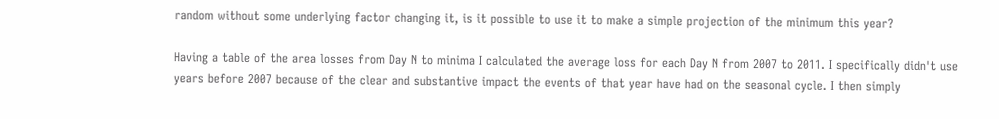random without some underlying factor changing it, is it possible to use it to make a simple projection of the minimum this year?

Having a table of the area losses from Day N to minima I calculated the average loss for each Day N from 2007 to 2011. I specifically didn't use years before 2007 because of the clear and substantive impact the events of that year have had on the seasonal cycle. I then simply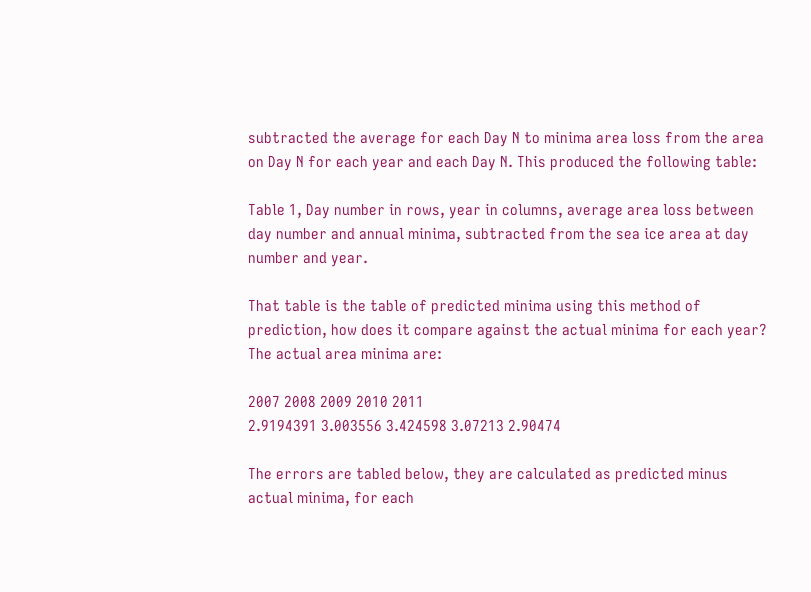subtracted the average for each Day N to minima area loss from the area on Day N for each year and each Day N. This produced the following table:

Table 1, Day number in rows, year in columns, average area loss between day number and annual minima, subtracted from the sea ice area at day number and year.

That table is the table of predicted minima using this method of prediction, how does it compare against the actual minima for each year? The actual area minima are:

2007 2008 2009 2010 2011
2.9194391 3.003556 3.424598 3.07213 2.90474

The errors are tabled below, they are calculated as predicted minus actual minima, for each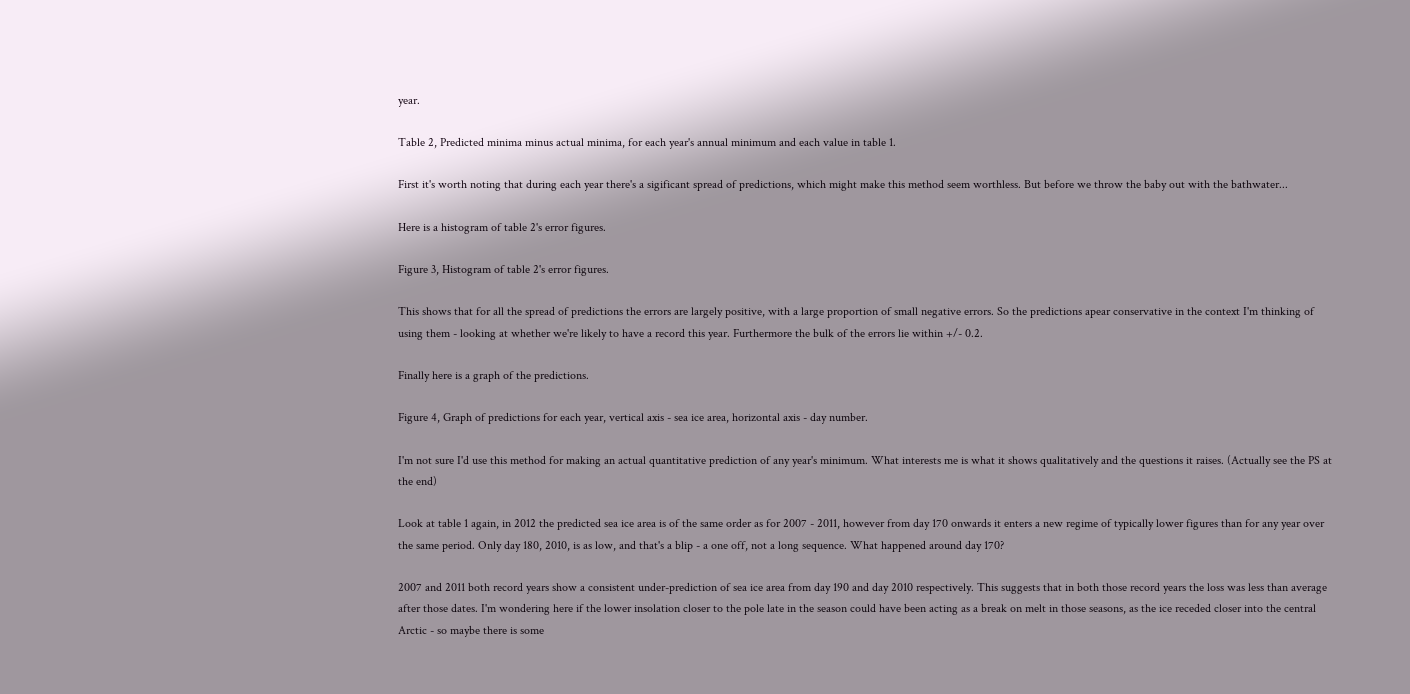year.

Table 2, Predicted minima minus actual minima, for each year's annual minimum and each value in table 1.

First it's worth noting that during each year there's a sigificant spread of predictions, which might make this method seem worthless. But before we throw the baby out with the bathwater...

Here is a histogram of table 2's error figures.

Figure 3, Histogram of table 2's error figures.

This shows that for all the spread of predictions the errors are largely positive, with a large proportion of small negative errors. So the predictions apear conservative in the context I'm thinking of using them - looking at whether we're likely to have a record this year. Furthermore the bulk of the errors lie within +/- 0.2.

Finally here is a graph of the predictions.

Figure 4, Graph of predictions for each year, vertical axis - sea ice area, horizontal axis - day number.

I'm not sure I'd use this method for making an actual quantitative prediction of any year's minimum. What interests me is what it shows qualitatively and the questions it raises. (Actually see the PS at the end)

Look at table 1 again, in 2012 the predicted sea ice area is of the same order as for 2007 - 2011, however from day 170 onwards it enters a new regime of typically lower figures than for any year over the same period. Only day 180, 2010, is as low, and that's a blip - a one off, not a long sequence. What happened around day 170?

2007 and 2011 both record years show a consistent under-prediction of sea ice area from day 190 and day 2010 respectively. This suggests that in both those record years the loss was less than average after those dates. I'm wondering here if the lower insolation closer to the pole late in the season could have been acting as a break on melt in those seasons, as the ice receded closer into the central Arctic - so maybe there is some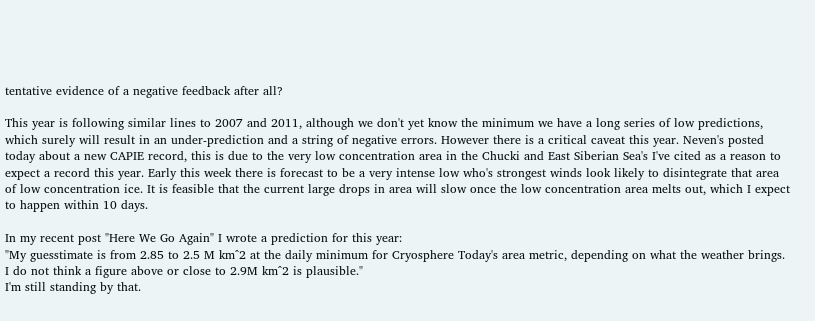tentative evidence of a negative feedback after all?

This year is following similar lines to 2007 and 2011, although we don't yet know the minimum we have a long series of low predictions, which surely will result in an under-prediction and a string of negative errors. However there is a critical caveat this year. Neven's posted today about a new CAPIE record, this is due to the very low concentration area in the Chucki and East Siberian Sea's I've cited as a reason to expect a record this year. Early this week there is forecast to be a very intense low who's strongest winds look likely to disintegrate that area of low concentration ice. It is feasible that the current large drops in area will slow once the low concentration area melts out, which I expect to happen within 10 days.

In my recent post "Here We Go Again" I wrote a prediction for this year:
"My guesstimate is from 2.85 to 2.5 M km^2 at the daily minimum for Cryosphere Today's area metric, depending on what the weather brings. I do not think a figure above or close to 2.9M km^2 is plausible."
I'm still standing by that.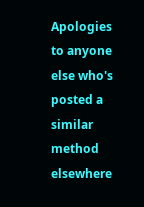Apologies to anyone else who's posted a similar method elsewhere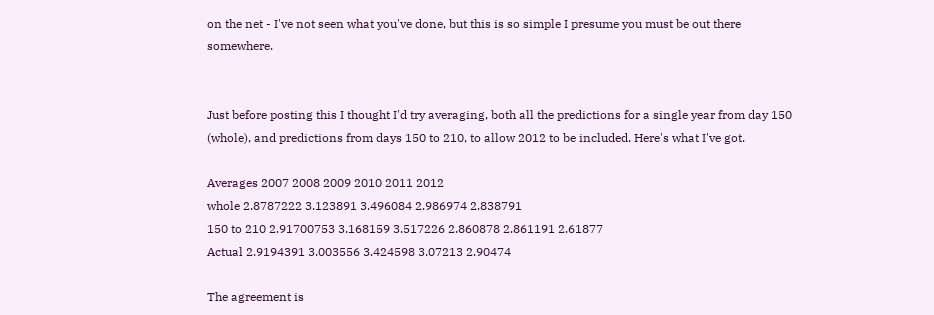on the net - I've not seen what you've done, but this is so simple I presume you must be out there somewhere.


Just before posting this I thought I'd try averaging, both all the predictions for a single year from day 150 (whole), and predictions from days 150 to 210, to allow 2012 to be included. Here's what I've got.

Averages 2007 2008 2009 2010 2011 2012
whole 2.8787222 3.123891 3.496084 2.986974 2.838791
150 to 210 2.91700753 3.168159 3.517226 2.860878 2.861191 2.61877
Actual 2.9194391 3.003556 3.424598 3.07213 2.90474

The agreement is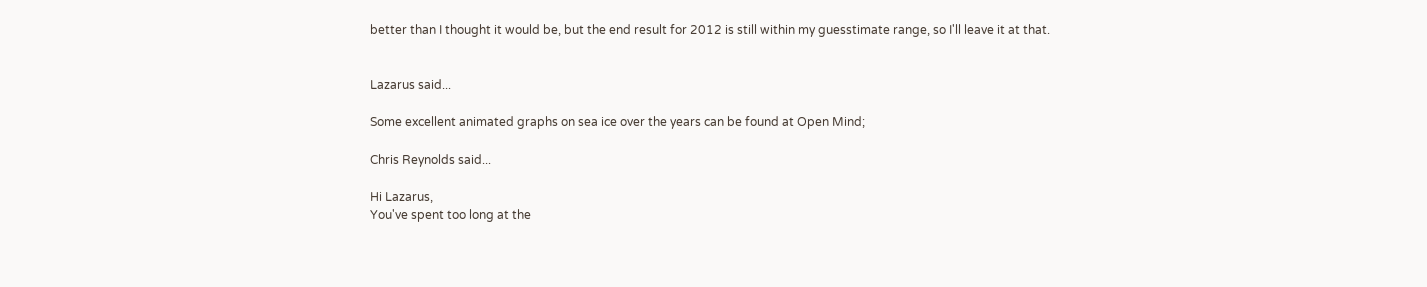better than I thought it would be, but the end result for 2012 is still within my guesstimate range, so I'll leave it at that.


Lazarus said...

Some excellent animated graphs on sea ice over the years can be found at Open Mind;

Chris Reynolds said...

Hi Lazarus,
You've spent too long at the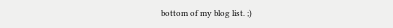bottom of my blog list. ;)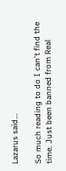Lazarus said...

So much reading to do I can't find the time. Just been banned from Real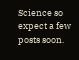Science so expect a few posts soon.